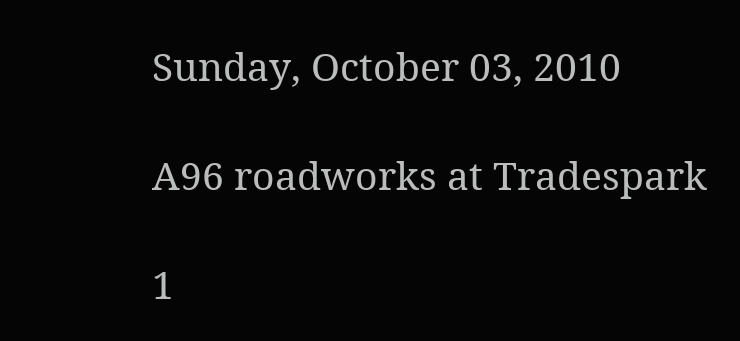Sunday, October 03, 2010

A96 roadworks at Tradespark

1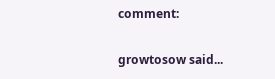comment:

growtosow said...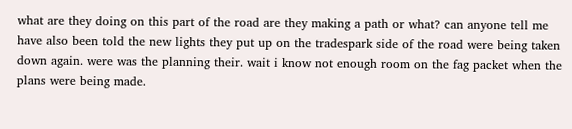what are they doing on this part of the road are they making a path or what? can anyone tell me have also been told the new lights they put up on the tradespark side of the road were being taken down again. were was the planning their. wait i know not enough room on the fag packet when the plans were being made.